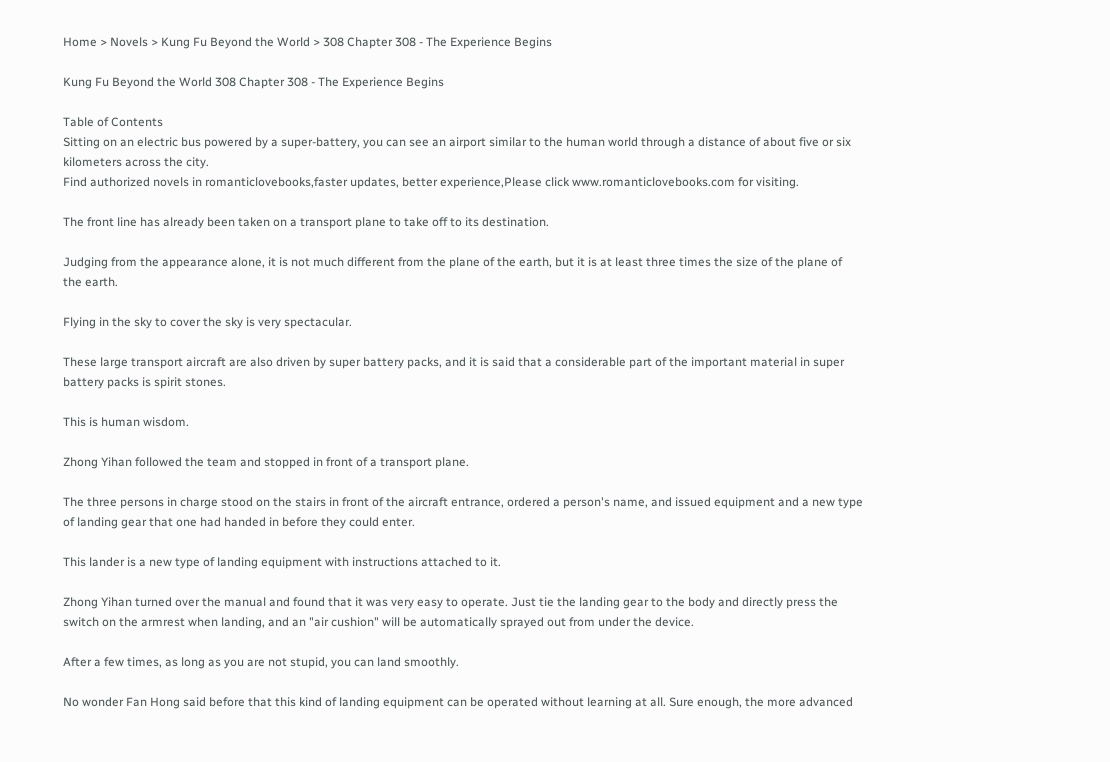Home > Novels > Kung Fu Beyond the World > 308 Chapter 308 - The Experience Begins

Kung Fu Beyond the World 308 Chapter 308 - The Experience Begins

Table of Contents
Sitting on an electric bus powered by a super-battery, you can see an airport similar to the human world through a distance of about five or six kilometers across the city.
Find authorized novels in romanticlovebooks,faster updates, better experience,Please click www.romanticlovebooks.com for visiting.

The front line has already been taken on a transport plane to take off to its destination.

Judging from the appearance alone, it is not much different from the plane of the earth, but it is at least three times the size of the plane of the earth.

Flying in the sky to cover the sky is very spectacular.

These large transport aircraft are also driven by super battery packs, and it is said that a considerable part of the important material in super battery packs is spirit stones.

This is human wisdom.

Zhong Yihan followed the team and stopped in front of a transport plane.

The three persons in charge stood on the stairs in front of the aircraft entrance, ordered a person's name, and issued equipment and a new type of landing gear that one had handed in before they could enter.

This lander is a new type of landing equipment with instructions attached to it.

Zhong Yihan turned over the manual and found that it was very easy to operate. Just tie the landing gear to the body and directly press the switch on the armrest when landing, and an "air cushion" will be automatically sprayed out from under the device.

After a few times, as long as you are not stupid, you can land smoothly.

No wonder Fan Hong said before that this kind of landing equipment can be operated without learning at all. Sure enough, the more advanced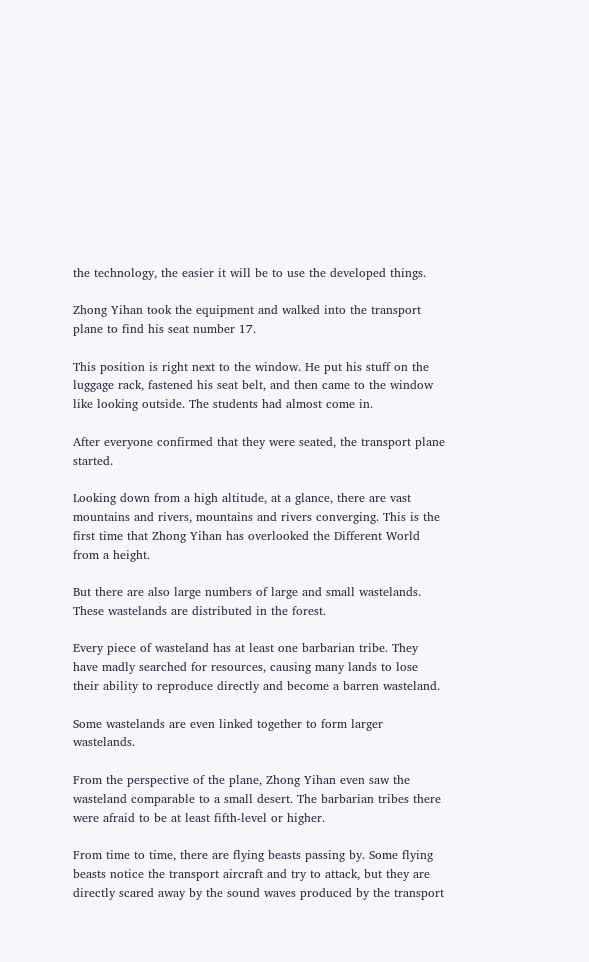the technology, the easier it will be to use the developed things.

Zhong Yihan took the equipment and walked into the transport plane to find his seat number 17.

This position is right next to the window. He put his stuff on the luggage rack, fastened his seat belt, and then came to the window like looking outside. The students had almost come in.

After everyone confirmed that they were seated, the transport plane started.

Looking down from a high altitude, at a glance, there are vast mountains and rivers, mountains and rivers converging. This is the first time that Zhong Yihan has overlooked the Different World from a height.

But there are also large numbers of large and small wastelands. These wastelands are distributed in the forest.

Every piece of wasteland has at least one barbarian tribe. They have madly searched for resources, causing many lands to lose their ability to reproduce directly and become a barren wasteland.

Some wastelands are even linked together to form larger wastelands.

From the perspective of the plane, Zhong Yihan even saw the wasteland comparable to a small desert. The barbarian tribes there were afraid to be at least fifth-level or higher.

From time to time, there are flying beasts passing by. Some flying beasts notice the transport aircraft and try to attack, but they are directly scared away by the sound waves produced by the transport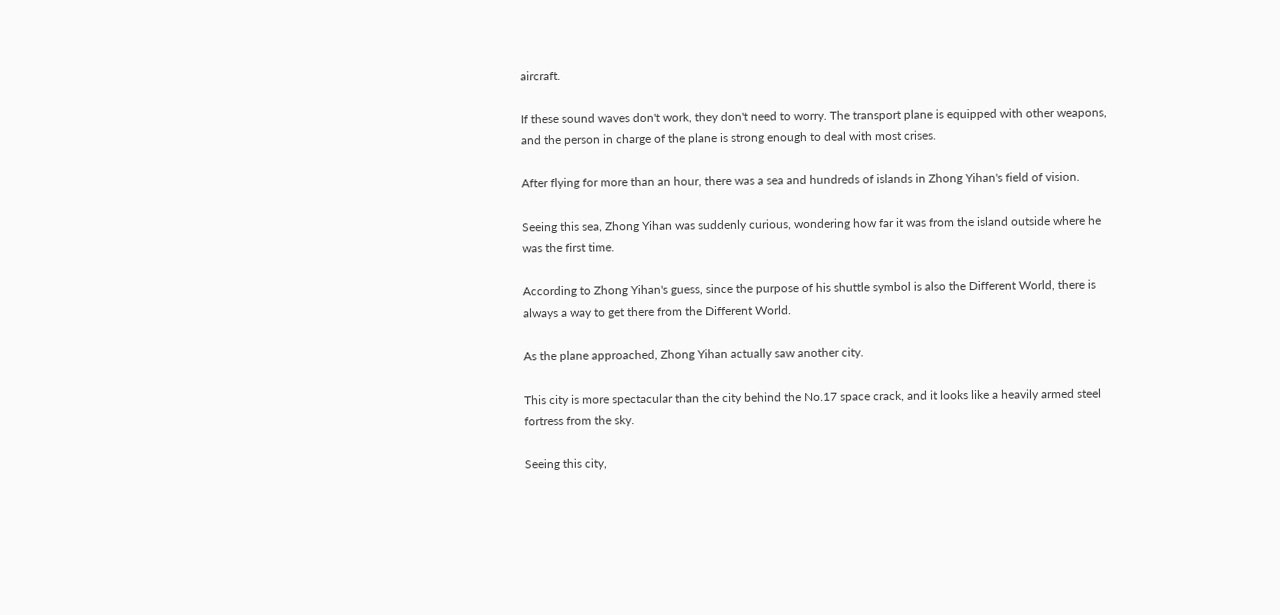aircraft.

If these sound waves don't work, they don't need to worry. The transport plane is equipped with other weapons, and the person in charge of the plane is strong enough to deal with most crises.

After flying for more than an hour, there was a sea and hundreds of islands in Zhong Yihan's field of vision.

Seeing this sea, Zhong Yihan was suddenly curious, wondering how far it was from the island outside where he was the first time.

According to Zhong Yihan's guess, since the purpose of his shuttle symbol is also the Different World, there is always a way to get there from the Different World.

As the plane approached, Zhong Yihan actually saw another city.

This city is more spectacular than the city behind the No.17 space crack, and it looks like a heavily armed steel fortress from the sky.

Seeing this city,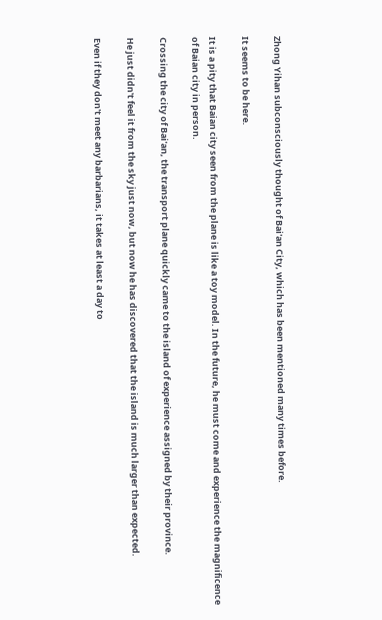Zhong Yihan subconsciously thought of Bai'an City, which has been mentioned many times before.

It seems to be here.

It is a pity that Baian city seen from the plane is like a toy model. In the future, he must come and experience the magnificence of Baian city in person.

Crossing the city of Bai'an, the transport plane quickly came to the island of experience assigned by their province.

He just didn't feel it from the sky just now, but now he has discovered that the island is much larger than expected.

Even if they don't meet any barbarians, it takes at least a day to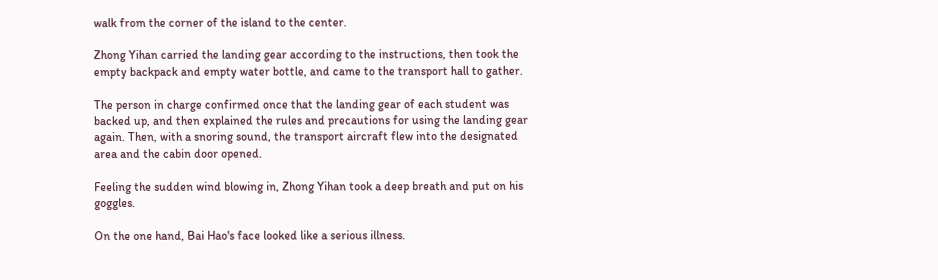walk from the corner of the island to the center.

Zhong Yihan carried the landing gear according to the instructions, then took the empty backpack and empty water bottle, and came to the transport hall to gather.

The person in charge confirmed once that the landing gear of each student was backed up, and then explained the rules and precautions for using the landing gear again. Then, with a snoring sound, the transport aircraft flew into the designated area and the cabin door opened.

Feeling the sudden wind blowing in, Zhong Yihan took a deep breath and put on his goggles.

On the one hand, Bai Hao's face looked like a serious illness.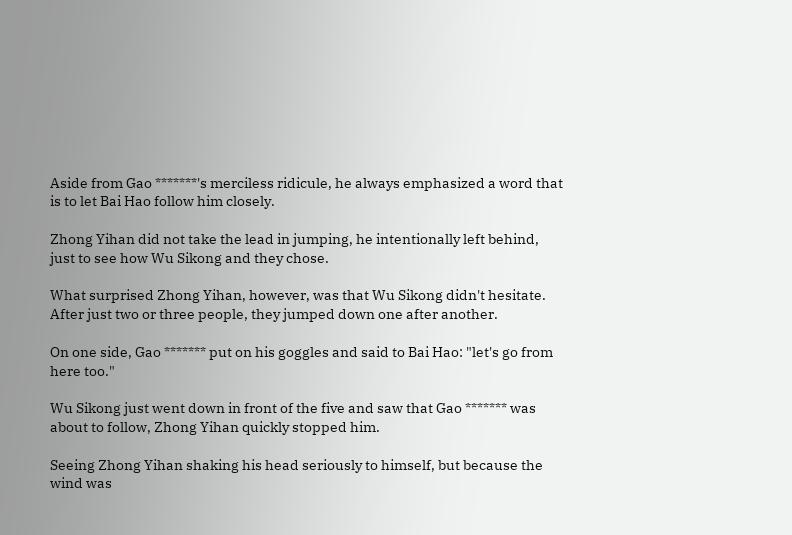Aside from Gao *******'s merciless ridicule, he always emphasized a word that is to let Bai Hao follow him closely.

Zhong Yihan did not take the lead in jumping, he intentionally left behind, just to see how Wu Sikong and they chose.

What surprised Zhong Yihan, however, was that Wu Sikong didn't hesitate. After just two or three people, they jumped down one after another.

On one side, Gao ******* put on his goggles and said to Bai Hao: "let's go from here too."

Wu Sikong just went down in front of the five and saw that Gao ******* was about to follow, Zhong Yihan quickly stopped him.

Seeing Zhong Yihan shaking his head seriously to himself, but because the wind was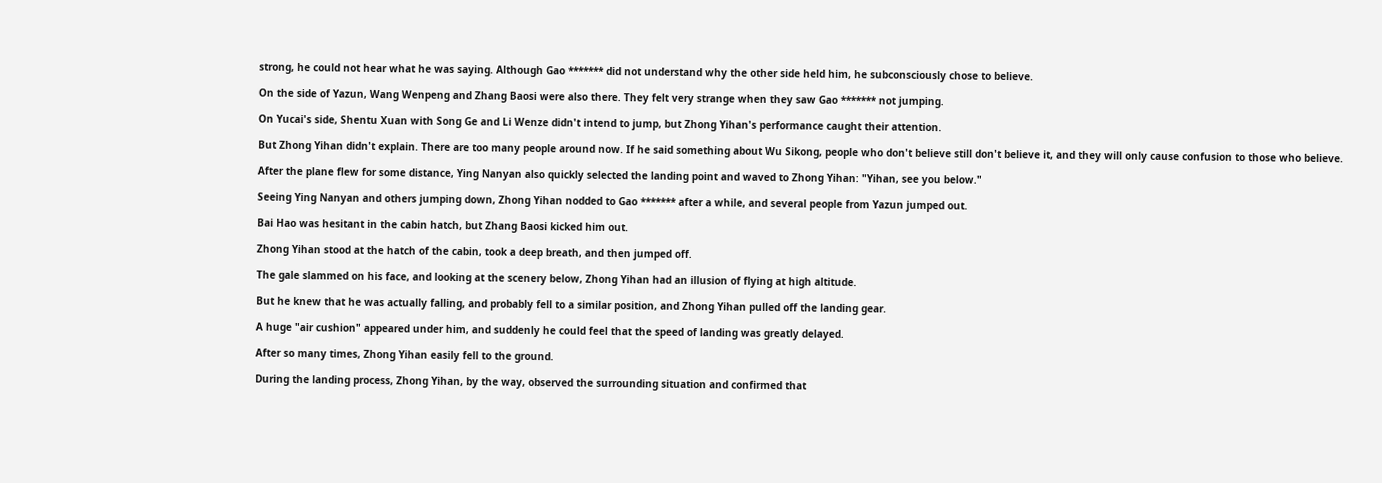strong, he could not hear what he was saying. Although Gao ******* did not understand why the other side held him, he subconsciously chose to believe.

On the side of Yazun, Wang Wenpeng and Zhang Baosi were also there. They felt very strange when they saw Gao ******* not jumping.

On Yucai's side, Shentu Xuan with Song Ge and Li Wenze didn't intend to jump, but Zhong Yihan's performance caught their attention.

But Zhong Yihan didn't explain. There are too many people around now. If he said something about Wu Sikong, people who don't believe still don't believe it, and they will only cause confusion to those who believe.

After the plane flew for some distance, Ying Nanyan also quickly selected the landing point and waved to Zhong Yihan: "Yihan, see you below."

Seeing Ying Nanyan and others jumping down, Zhong Yihan nodded to Gao ******* after a while, and several people from Yazun jumped out.

Bai Hao was hesitant in the cabin hatch, but Zhang Baosi kicked him out.

Zhong Yihan stood at the hatch of the cabin, took a deep breath, and then jumped off.

The gale slammed on his face, and looking at the scenery below, Zhong Yihan had an illusion of flying at high altitude.

But he knew that he was actually falling, and probably fell to a similar position, and Zhong Yihan pulled off the landing gear.

A huge "air cushion" appeared under him, and suddenly he could feel that the speed of landing was greatly delayed.

After so many times, Zhong Yihan easily fell to the ground.

During the landing process, Zhong Yihan, by the way, observed the surrounding situation and confirmed that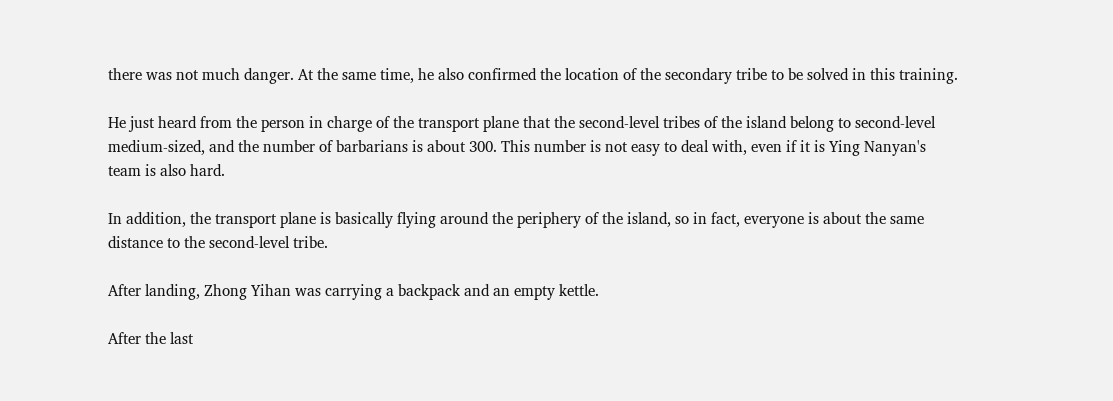there was not much danger. At the same time, he also confirmed the location of the secondary tribe to be solved in this training.

He just heard from the person in charge of the transport plane that the second-level tribes of the island belong to second-level medium-sized, and the number of barbarians is about 300. This number is not easy to deal with, even if it is Ying Nanyan's team is also hard.

In addition, the transport plane is basically flying around the periphery of the island, so in fact, everyone is about the same distance to the second-level tribe.

After landing, Zhong Yihan was carrying a backpack and an empty kettle.

After the last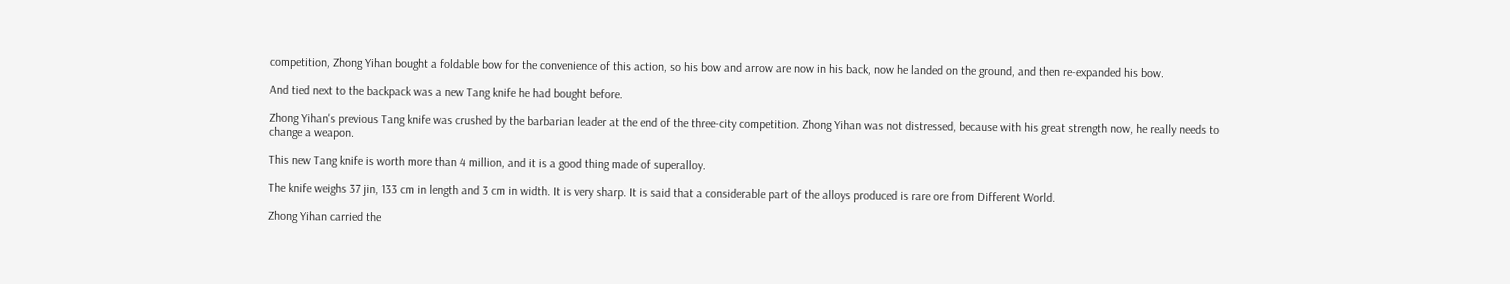competition, Zhong Yihan bought a foldable bow for the convenience of this action, so his bow and arrow are now in his back, now he landed on the ground, and then re-expanded his bow.

And tied next to the backpack was a new Tang knife he had bought before.

Zhong Yihan's previous Tang knife was crushed by the barbarian leader at the end of the three-city competition. Zhong Yihan was not distressed, because with his great strength now, he really needs to change a weapon.

This new Tang knife is worth more than 4 million, and it is a good thing made of superalloy.

The knife weighs 37 jin, 133 cm in length and 3 cm in width. It is very sharp. It is said that a considerable part of the alloys produced is rare ore from Different World.

Zhong Yihan carried the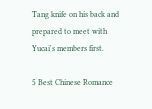Tang knife on his back and prepared to meet with Yucai's members first.

5 Best Chinese Romance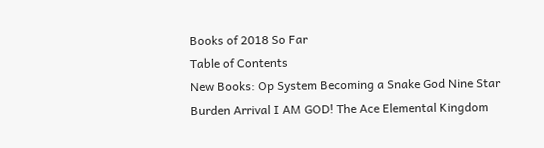Books of 2018 So Far
Table of Contents
New Books: Op System Becoming a Snake God Nine Star Burden Arrival I AM GOD! The Ace Elemental Kingdom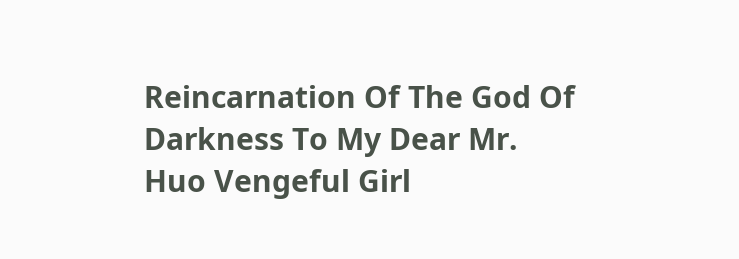Reincarnation Of The God Of Darkness To My Dear Mr. Huo Vengeful Girl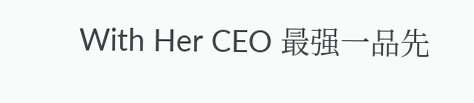With Her CEO 最强一品先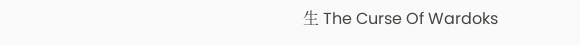生 The Curse Of Wardoks